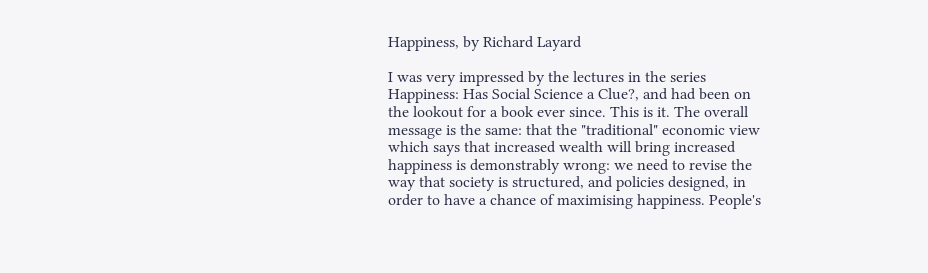Happiness, by Richard Layard

I was very impressed by the lectures in the series Happiness: Has Social Science a Clue?, and had been on the lookout for a book ever since. This is it. The overall message is the same: that the "traditional" economic view which says that increased wealth will bring increased happiness is demonstrably wrong: we need to revise the way that society is structured, and policies designed, in order to have a chance of maximising happiness. People's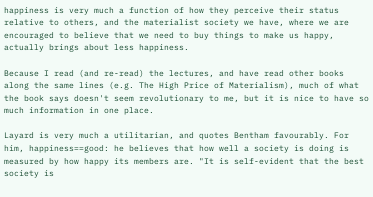happiness is very much a function of how they perceive their status relative to others, and the materialist society we have, where we are encouraged to believe that we need to buy things to make us happy, actually brings about less happiness.

Because I read (and re-read) the lectures, and have read other books along the same lines (e.g. The High Price of Materialism), much of what the book says doesn't seem revolutionary to me, but it is nice to have so much information in one place.

Layard is very much a utilitarian, and quotes Bentham favourably. For him, happiness==good: he believes that how well a society is doing is measured by how happy its members are. "It is self-evident that the best society is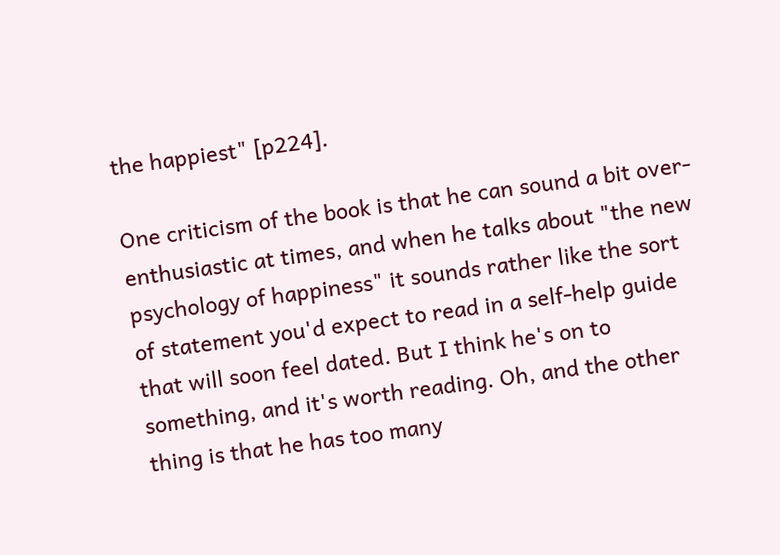the happiest" [p224].

One criticism of the book is that he can sound a bit over-enthusiastic at times, and when he talks about "the new psychology of happiness" it sounds rather like the sort of statement you'd expect to read in a self-help guide that will soon feel dated. But I think he's on to something, and it's worth reading. Oh, and the other thing is that he has too many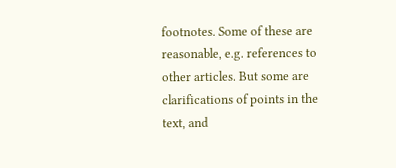footnotes. Some of these are reasonable, e.g. references to other articles. But some are clarifications of points in the text, and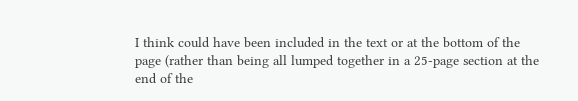I think could have been included in the text or at the bottom of the page (rather than being all lumped together in a 25-page section at the end of the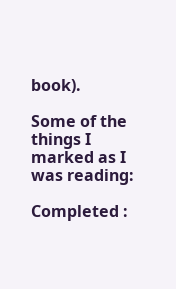book).

Some of the things I marked as I was reading:

Completed :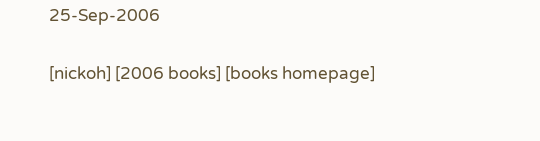25-Sep-2006

[nickoh] [2006 books] [books homepage]